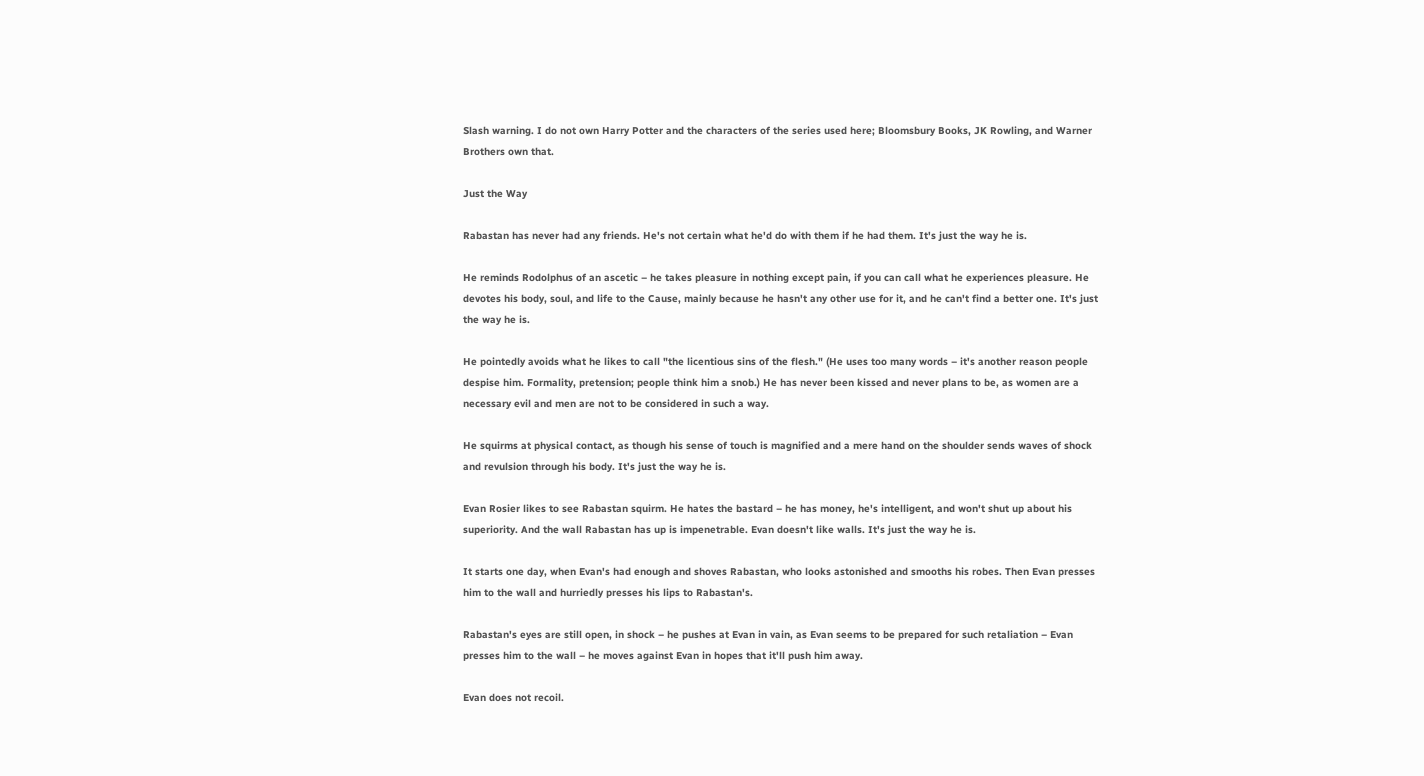Slash warning. I do not own Harry Potter and the characters of the series used here; Bloomsbury Books, JK Rowling, and Warner Brothers own that.

Just the Way

Rabastan has never had any friends. He's not certain what he'd do with them if he had them. It's just the way he is.

He reminds Rodolphus of an ascetic – he takes pleasure in nothing except pain, if you can call what he experiences pleasure. He devotes his body, soul, and life to the Cause, mainly because he hasn't any other use for it, and he can't find a better one. It's just the way he is.

He pointedly avoids what he likes to call "the licentious sins of the flesh." (He uses too many words – it's another reason people despise him. Formality, pretension; people think him a snob.) He has never been kissed and never plans to be, as women are a necessary evil and men are not to be considered in such a way.

He squirms at physical contact, as though his sense of touch is magnified and a mere hand on the shoulder sends waves of shock and revulsion through his body. It's just the way he is.

Evan Rosier likes to see Rabastan squirm. He hates the bastard – he has money, he's intelligent, and won't shut up about his superiority. And the wall Rabastan has up is impenetrable. Evan doesn't like walls. It's just the way he is.

It starts one day, when Evan's had enough and shoves Rabastan, who looks astonished and smooths his robes. Then Evan presses him to the wall and hurriedly presses his lips to Rabastan's.

Rabastan's eyes are still open, in shock – he pushes at Evan in vain, as Evan seems to be prepared for such retaliation – Evan presses him to the wall – he moves against Evan in hopes that it'll push him away.

Evan does not recoil.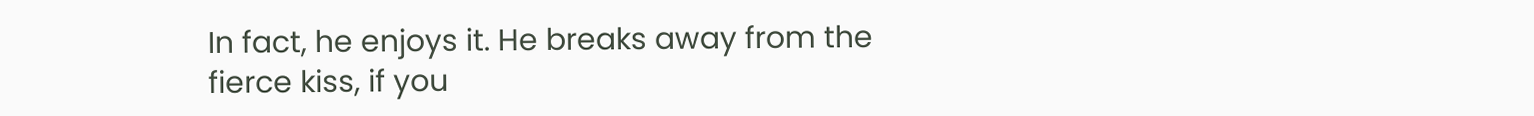In fact, he enjoys it. He breaks away from the fierce kiss, if you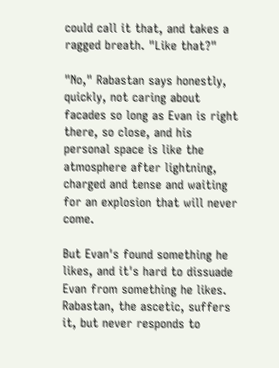could call it that, and takes a ragged breath. "Like that?"

"No," Rabastan says honestly, quickly, not caring about facades so long as Evan is right there, so close, and his personal space is like the atmosphere after lightning, charged and tense and waiting for an explosion that will never come.

But Evan's found something he likes, and it's hard to dissuade Evan from something he likes. Rabastan, the ascetic, suffers it, but never responds to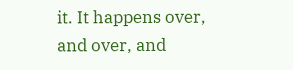it. It happens over, and over, and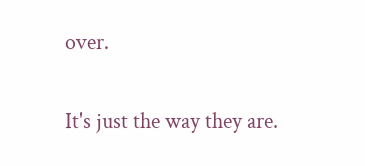over.

It's just the way they are.